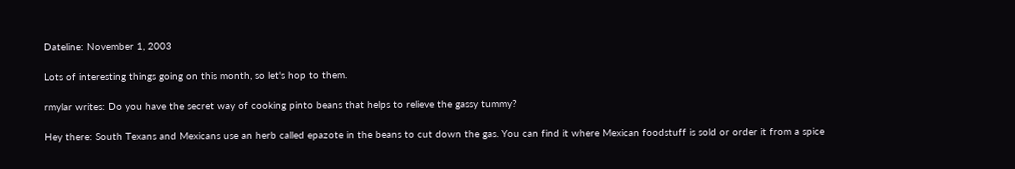Dateline: November 1, 2003

Lots of interesting things going on this month, so let's hop to them.

rmylar writes: Do you have the secret way of cooking pinto beans that helps to relieve the gassy tummy?

Hey there: South Texans and Mexicans use an herb called epazote in the beans to cut down the gas. You can find it where Mexican foodstuff is sold or order it from a spice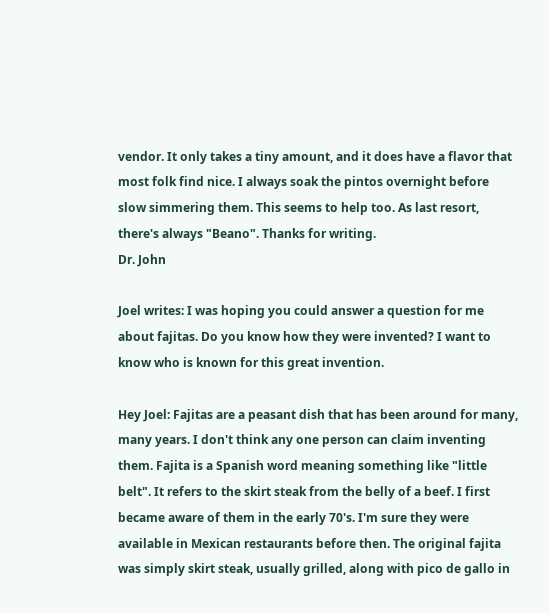vendor. It only takes a tiny amount, and it does have a flavor that most folk find nice. I always soak the pintos overnight before slow simmering them. This seems to help too. As last resort, there's always "Beano". Thanks for writing.
Dr. John

Joel writes: I was hoping you could answer a question for me about fajitas. Do you know how they were invented? I want to know who is known for this great invention.

Hey Joel: Fajitas are a peasant dish that has been around for many, many years. I don't think any one person can claim inventing them. Fajita is a Spanish word meaning something like "little belt". It refers to the skirt steak from the belly of a beef. I first became aware of them in the early 70's. I'm sure they were available in Mexican restaurants before then. The original fajita was simply skirt steak, usually grilled, along with pico de gallo in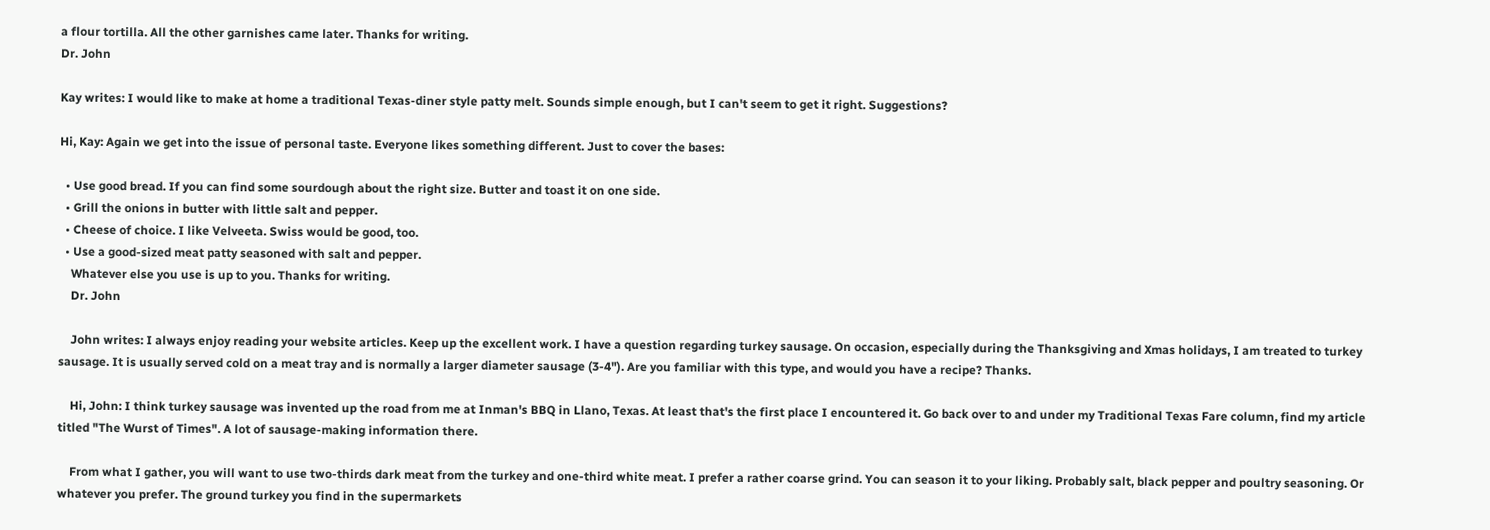a flour tortilla. All the other garnishes came later. Thanks for writing.
Dr. John

Kay writes: I would like to make at home a traditional Texas-diner style patty melt. Sounds simple enough, but I can't seem to get it right. Suggestions?

Hi, Kay: Again we get into the issue of personal taste. Everyone likes something different. Just to cover the bases:

  • Use good bread. If you can find some sourdough about the right size. Butter and toast it on one side.
  • Grill the onions in butter with little salt and pepper.
  • Cheese of choice. I like Velveeta. Swiss would be good, too.
  • Use a good-sized meat patty seasoned with salt and pepper.
    Whatever else you use is up to you. Thanks for writing.
    Dr. John

    John writes: I always enjoy reading your website articles. Keep up the excellent work. I have a question regarding turkey sausage. On occasion, especially during the Thanksgiving and Xmas holidays, I am treated to turkey sausage. It is usually served cold on a meat tray and is normally a larger diameter sausage (3-4"). Are you familiar with this type, and would you have a recipe? Thanks.

    Hi, John: I think turkey sausage was invented up the road from me at Inman's BBQ in Llano, Texas. At least that's the first place I encountered it. Go back over to and under my Traditional Texas Fare column, find my article titled "The Wurst of Times". A lot of sausage-making information there.

    From what I gather, you will want to use two-thirds dark meat from the turkey and one-third white meat. I prefer a rather coarse grind. You can season it to your liking. Probably salt, black pepper and poultry seasoning. Or whatever you prefer. The ground turkey you find in the supermarkets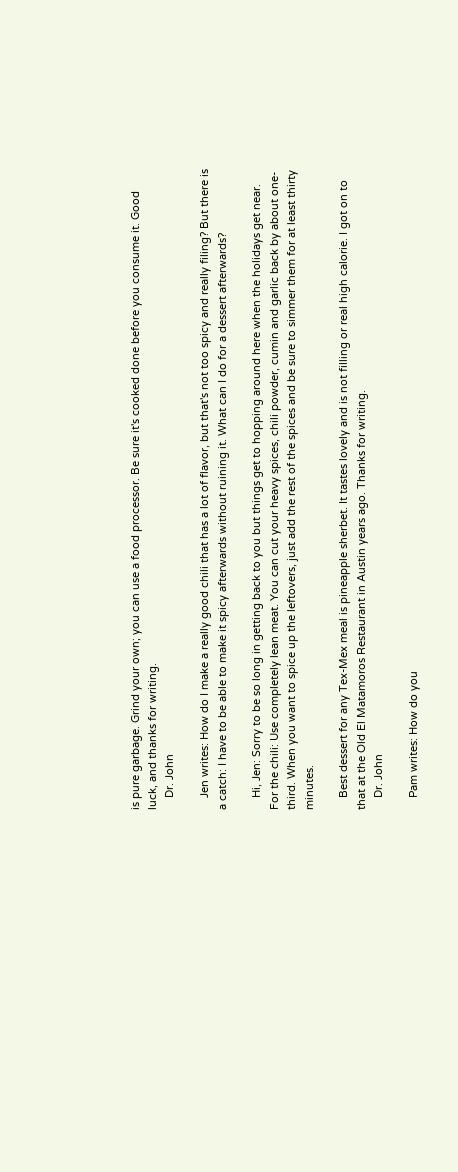is pure garbage. Grind your own; you can use a food processor. Be sure it's cooked done before you consume it. Good luck, and thanks for writing.
    Dr. John

    Jen writes: How do I make a really good chili that has a lot of flavor, but that's not too spicy and really filing? But there is a catch: I have to be able to make it spicy afterwards without ruining it. What can I do for a dessert afterwards?

    Hi, Jen: Sorry to be so long in getting back to you but things get to hopping around here when the holidays get near. For the chili: Use completely lean meat. You can cut your heavy spices, chili powder, cumin and garlic back by about one-third. When you want to spice up the leftovers, just add the rest of the spices and be sure to simmer them for at least thirty minutes.

    Best dessert for any Tex-Mex meal is pineapple sherbet. It tastes lovely and is not filling or real high calorie. I got on to that at the Old El Matamoros Restaurant in Austin years ago. Thanks for writing.
    Dr. John

    Pam writes: How do you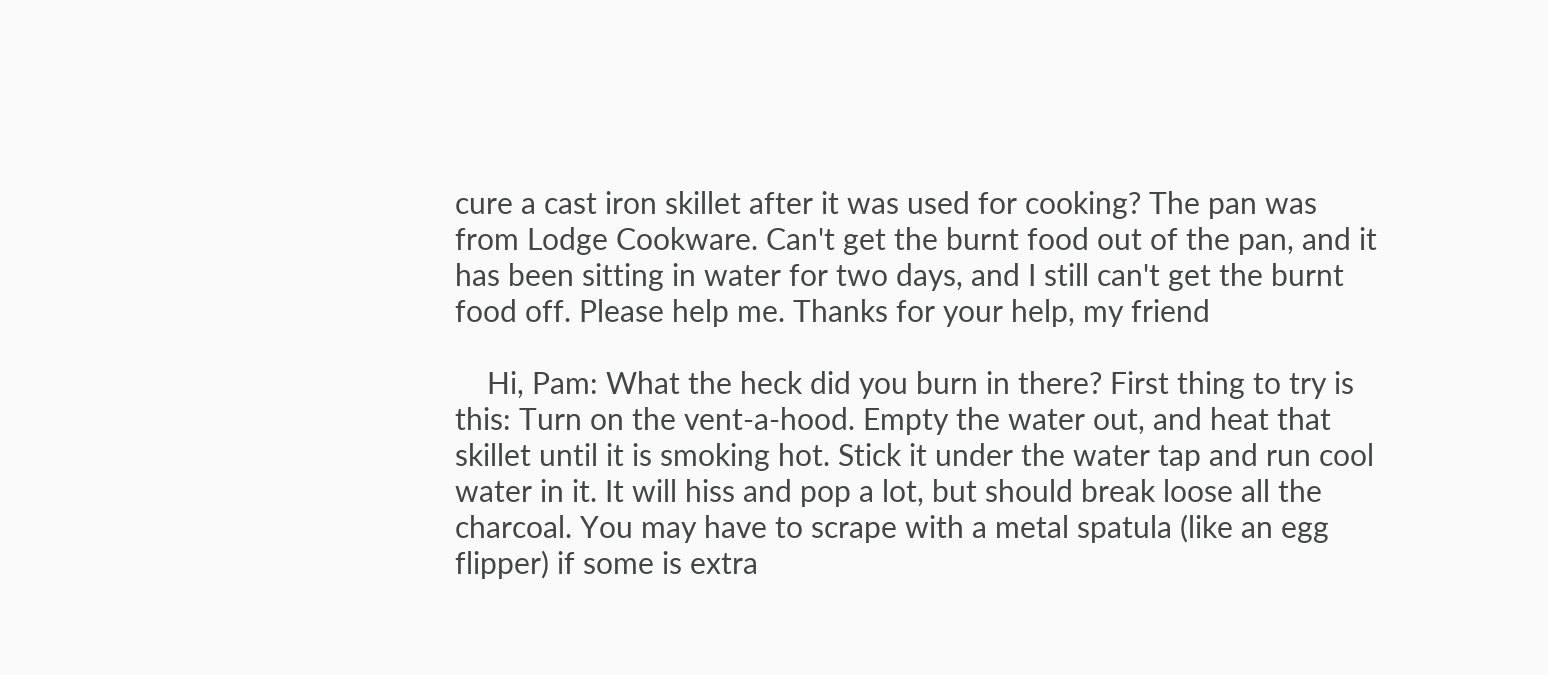cure a cast iron skillet after it was used for cooking? The pan was from Lodge Cookware. Can't get the burnt food out of the pan, and it has been sitting in water for two days, and I still can't get the burnt food off. Please help me. Thanks for your help, my friend

    Hi, Pam: What the heck did you burn in there? First thing to try is this: Turn on the vent-a-hood. Empty the water out, and heat that skillet until it is smoking hot. Stick it under the water tap and run cool water in it. It will hiss and pop a lot, but should break loose all the charcoal. You may have to scrape with a metal spatula (like an egg flipper) if some is extra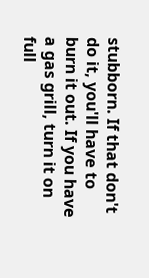stubborn. If that don't do it, you'll have to burn it out. If you have a gas grill, turn it on full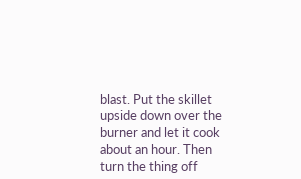blast. Put the skillet upside down over the burner and let it cook about an hour. Then turn the thing off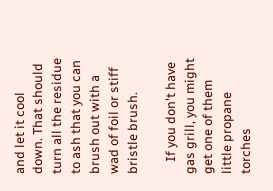and let it cool down. That should turn all the residue to ash that you can brush out with a wad of foil or stiff bristle brush.

    If you don't have gas grill, you might get one of them little propane torches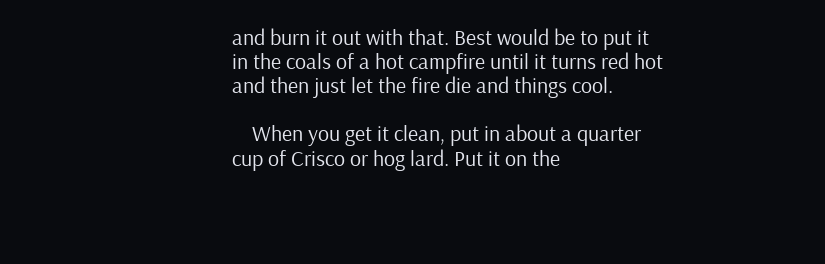and burn it out with that. Best would be to put it in the coals of a hot campfire until it turns red hot and then just let the fire die and things cool.

    When you get it clean, put in about a quarter cup of Crisco or hog lard. Put it on the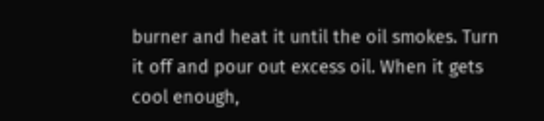burner and heat it until the oil smokes. Turn it off and pour out excess oil. When it gets cool enough,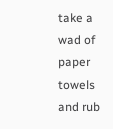take a wad of paper towels and rub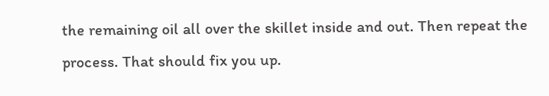the remaining oil all over the skillet inside and out. Then repeat the process. That should fix you up.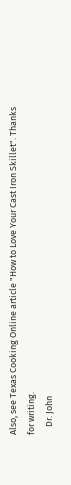Also, see Texas Cooking Online article "How to Love Your Cast Iron Skillet". Thanks for writing.
    Dr. John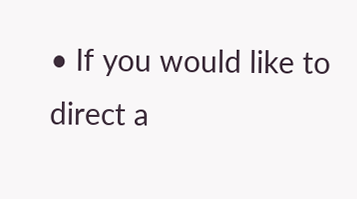• If you would like to direct a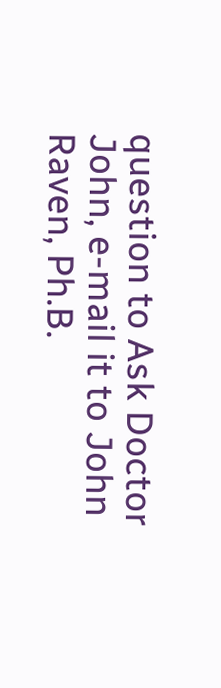question to Ask Doctor John, e-mail it to John Raven, Ph.B.